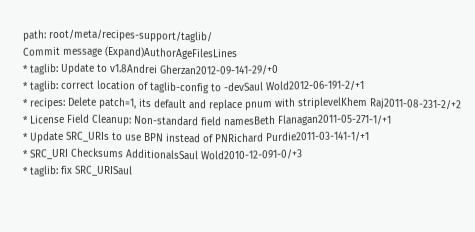path: root/meta/recipes-support/taglib/
Commit message (Expand)AuthorAgeFilesLines
* taglib: Update to v1.8Andrei Gherzan2012-09-141-29/+0
* taglib: correct location of taglib-config to -devSaul Wold2012-06-191-2/+1
* recipes: Delete patch=1, its default and replace pnum with striplevelKhem Raj2011-08-231-2/+2
* License Field Cleanup: Non-standard field namesBeth Flanagan2011-05-271-1/+1
* Update SRC_URIs to use BPN instead of PNRichard Purdie2011-03-141-1/+1
* SRC_URI Checksums AdditionalsSaul Wold2010-12-091-0/+3
* taglib: fix SRC_URISaul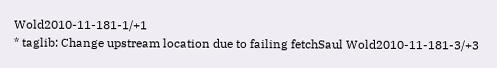Wold2010-11-181-1/+1
* taglib: Change upstream location due to failing fetchSaul Wold2010-11-181-3/+3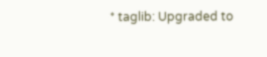* taglib: Upgraded to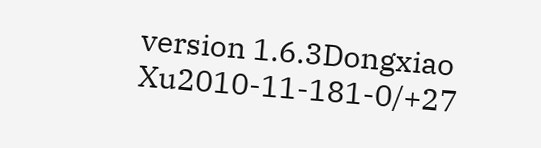version 1.6.3Dongxiao Xu2010-11-181-0/+27